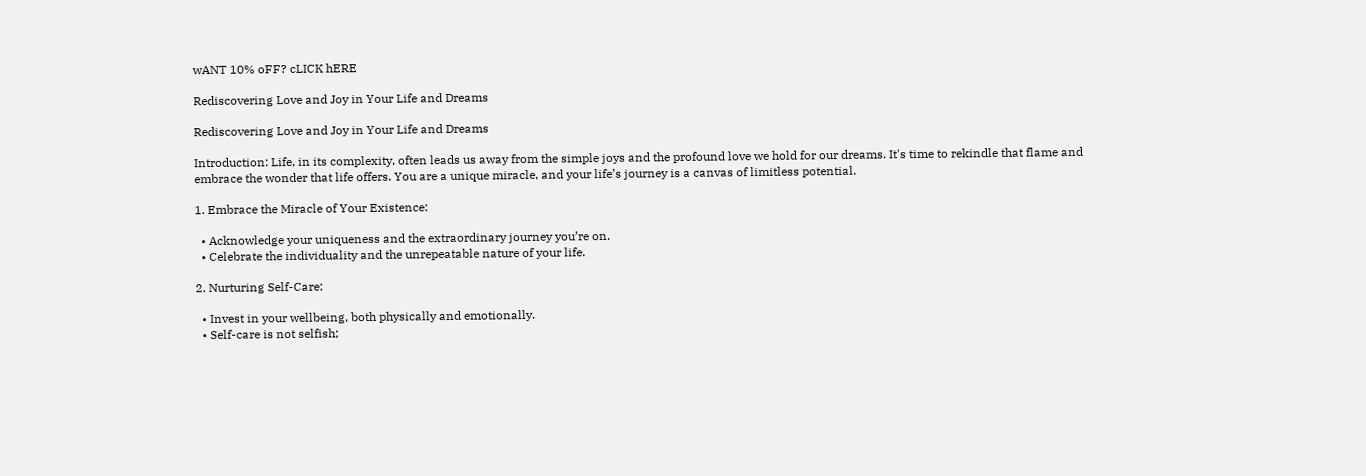wANT 10% oFF? cLICK hERE

Rediscovering Love and Joy in Your Life and Dreams

Rediscovering Love and Joy in Your Life and Dreams

Introduction: Life, in its complexity, often leads us away from the simple joys and the profound love we hold for our dreams. It's time to rekindle that flame and embrace the wonder that life offers. You are a unique miracle, and your life’s journey is a canvas of limitless potential.

1. Embrace the Miracle of Your Existence:

  • Acknowledge your uniqueness and the extraordinary journey you’re on.
  • Celebrate the individuality and the unrepeatable nature of your life.

2. Nurturing Self-Care:

  • Invest in your wellbeing, both physically and emotionally.
  • Self-care is not selfish;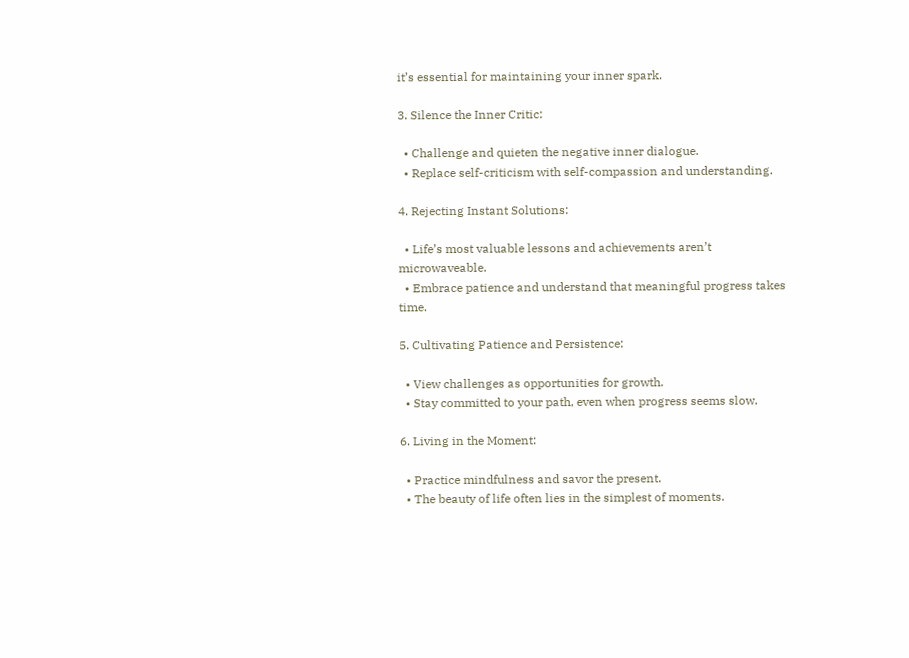it’s essential for maintaining your inner spark.

3. Silence the Inner Critic:

  • Challenge and quieten the negative inner dialogue.
  • Replace self-criticism with self-compassion and understanding.

4. Rejecting Instant Solutions:

  • Life’s most valuable lessons and achievements aren’t microwaveable.
  • Embrace patience and understand that meaningful progress takes time.

5. Cultivating Patience and Persistence:

  • View challenges as opportunities for growth.
  • Stay committed to your path, even when progress seems slow.

6. Living in the Moment:

  • Practice mindfulness and savor the present.
  • The beauty of life often lies in the simplest of moments.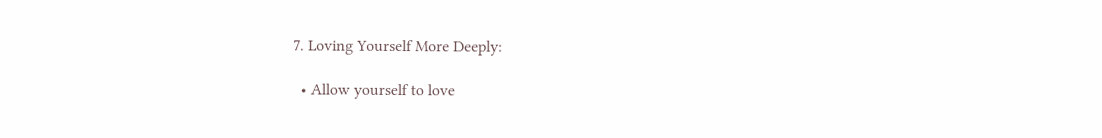7. Loving Yourself More Deeply:

  • Allow yourself to love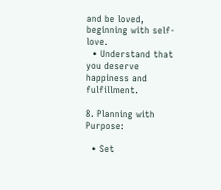and be loved, beginning with self-love.
  • Understand that you deserve happiness and fulfillment.

8. Planning with Purpose:

  • Set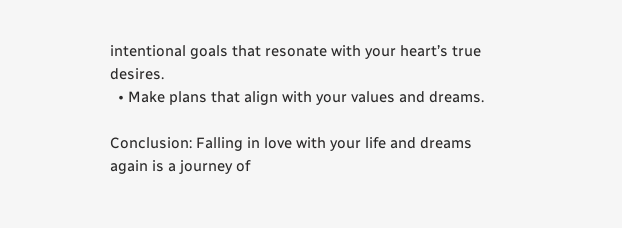intentional goals that resonate with your heart’s true desires.
  • Make plans that align with your values and dreams.

Conclusion: Falling in love with your life and dreams again is a journey of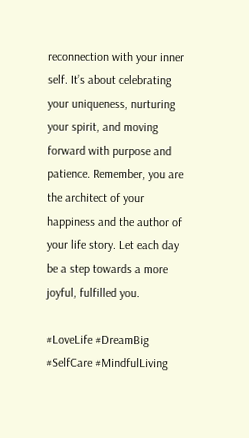reconnection with your inner self. It’s about celebrating your uniqueness, nurturing your spirit, and moving forward with purpose and patience. Remember, you are the architect of your happiness and the author of your life story. Let each day be a step towards a more joyful, fulfilled you.

#LoveLife #DreamBig #SelfCare #MindfulLiving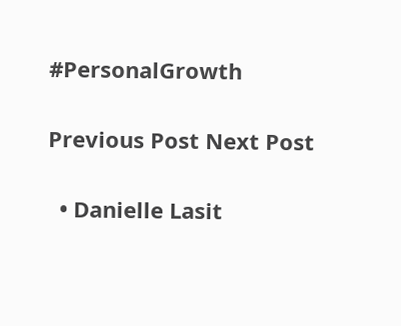#PersonalGrowth

Previous Post Next Post

  • Danielle Lasit